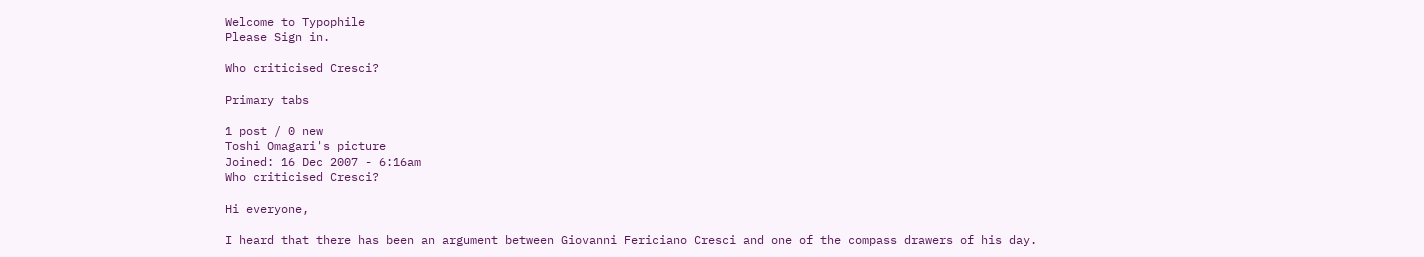Welcome to Typophile
Please Sign in.

Who criticised Cresci?

Primary tabs

1 post / 0 new
Toshi Omagari's picture
Joined: 16 Dec 2007 - 6:16am
Who criticised Cresci?

Hi everyone,

I heard that there has been an argument between Giovanni Fericiano Cresci and one of the compass drawers of his day.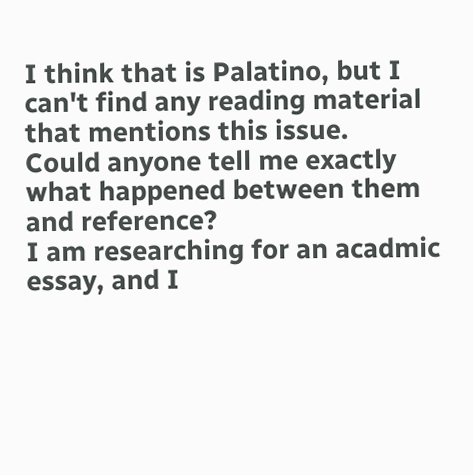I think that is Palatino, but I can't find any reading material that mentions this issue.
Could anyone tell me exactly what happened between them and reference?
I am researching for an acadmic essay, and I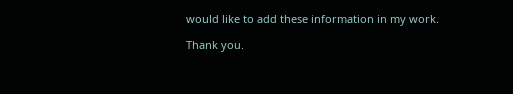would like to add these information in my work.

Thank you.